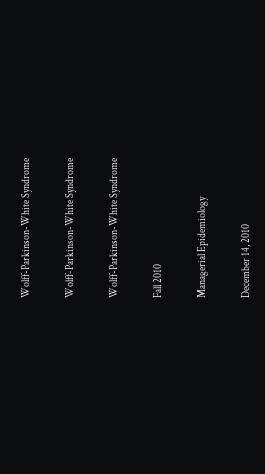Wolff-Parkinson-White Syndrome

Wolff-Parkinson-White Syndrome

Wolff-Parkinson-White Syndrome

Fall 2010

Managerial Epidemiology

December 14, 2010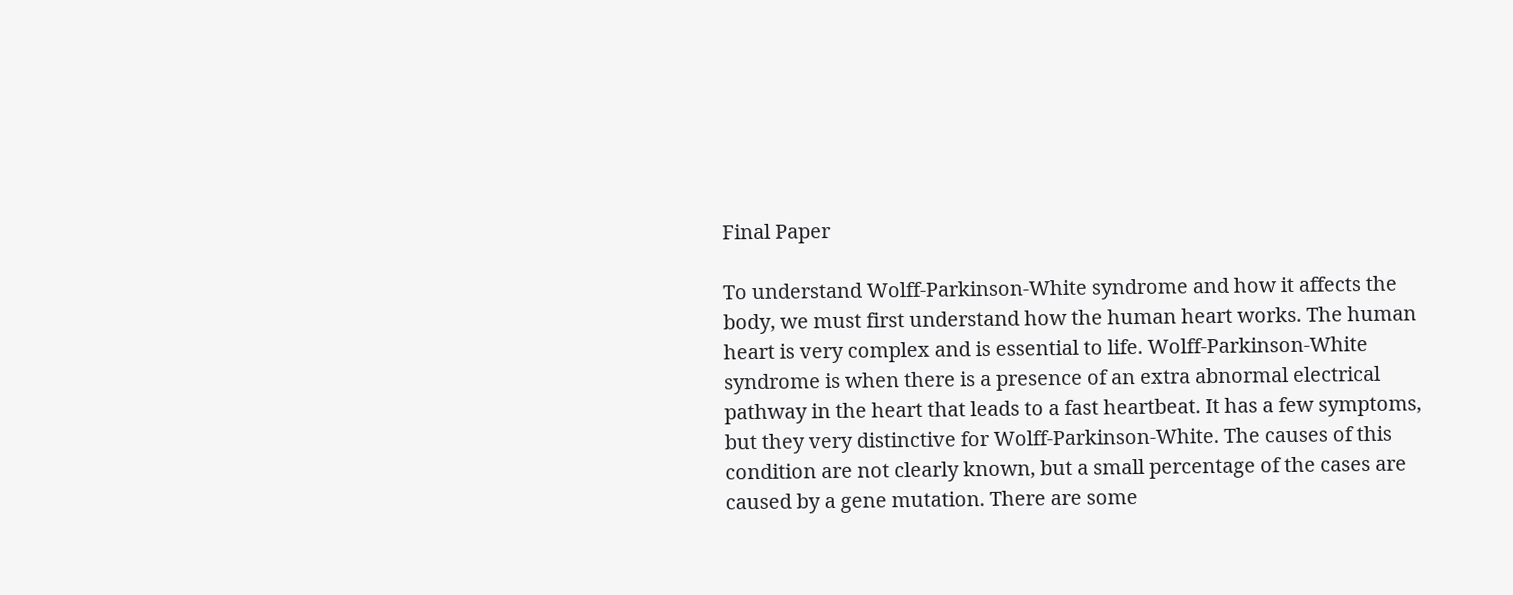Final Paper

To understand Wolff-Parkinson-White syndrome and how it affects the body, we must first understand how the human heart works. The human heart is very complex and is essential to life. Wolff-Parkinson-White syndrome is when there is a presence of an extra abnormal electrical pathway in the heart that leads to a fast heartbeat. It has a few symptoms, but they very distinctive for Wolff-Parkinson-White. The causes of this condition are not clearly known, but a small percentage of the cases are caused by a gene mutation. There are some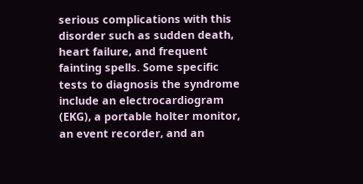serious complications with this disorder such as sudden death, heart failure, and frequent fainting spells. Some specific tests to diagnosis the syndrome include an electrocardiogram (EKG), a portable holter monitor, an event recorder, and an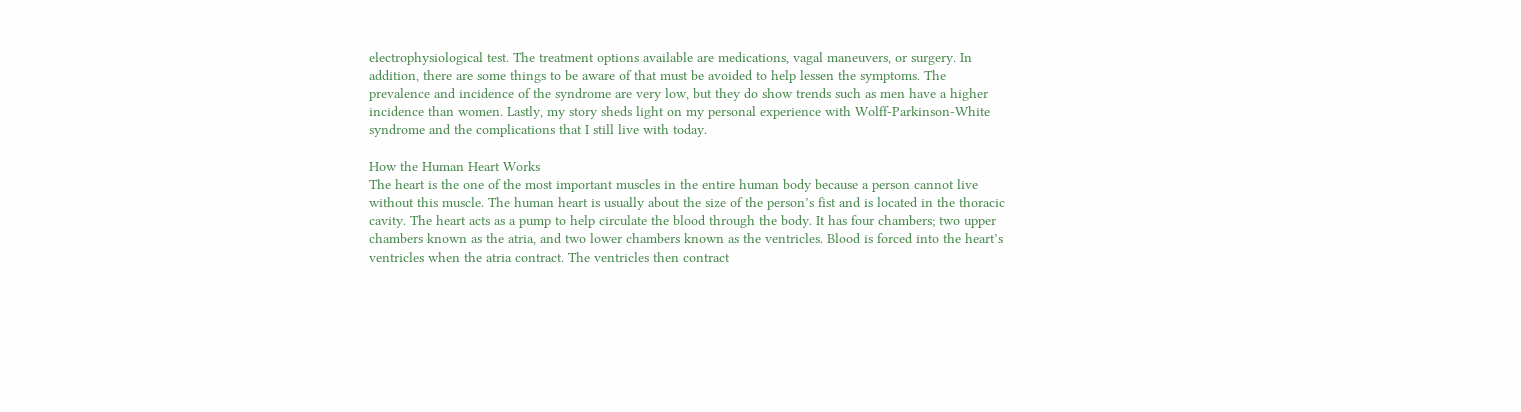electrophysiological test. The treatment options available are medications, vagal maneuvers, or surgery. In addition, there are some things to be aware of that must be avoided to help lessen the symptoms. The prevalence and incidence of the syndrome are very low, but they do show trends such as men have a higher incidence than women. Lastly, my story sheds light on my personal experience with Wolff-Parkinson-White syndrome and the complications that I still live with today.

How the Human Heart Works
The heart is the one of the most important muscles in the entire human body because a person cannot live without this muscle. The human heart is usually about the size of the person’s fist and is located in the thoracic cavity. The heart acts as a pump to help circulate the blood through the body. It has four chambers; two upper chambers known as the atria, and two lower chambers known as the ventricles. Blood is forced into the heart’s ventricles when the atria contract. The ventricles then contract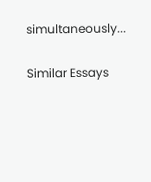simultaneously...

Similar Essays